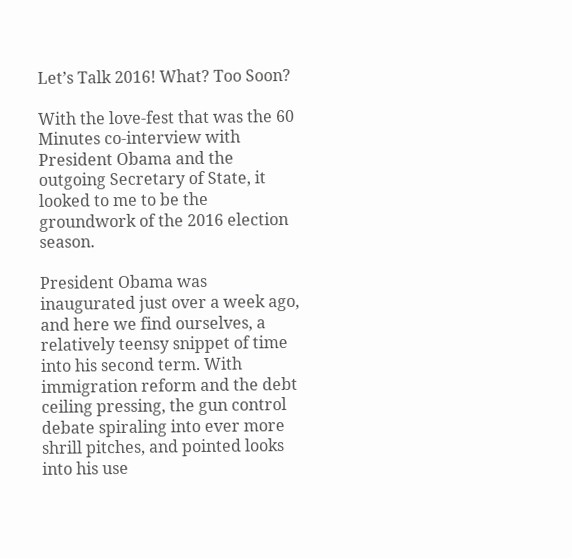Let’s Talk 2016! What? Too Soon?

With the love-fest that was the 60 Minutes co-interview with President Obama and the outgoing Secretary of State, it looked to me to be the groundwork of the 2016 election season.

President Obama was inaugurated just over a week ago, and here we find ourselves, a relatively teensy snippet of time into his second term. With immigration reform and the debt ceiling pressing, the gun control debate spiraling into ever more shrill pitches, and pointed looks into his use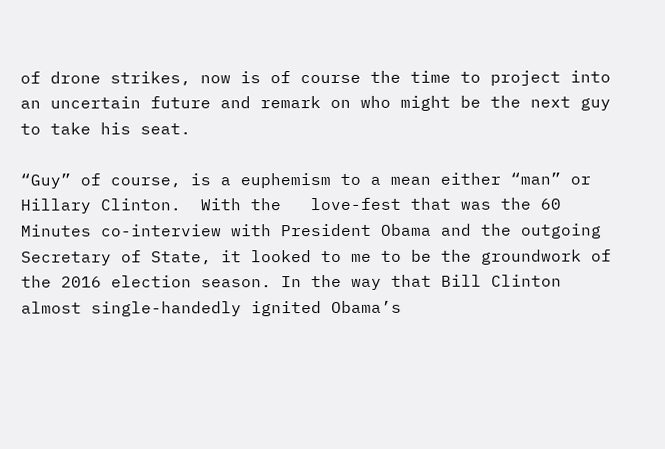of drone strikes, now is of course the time to project into an uncertain future and remark on who might be the next guy to take his seat.

“Guy” of course, is a euphemism to a mean either “man” or Hillary Clinton.  With the   love-fest that was the 60 Minutes co-interview with President Obama and the outgoing Secretary of State, it looked to me to be the groundwork of the 2016 election season. In the way that Bill Clinton almost single-handedly ignited Obama’s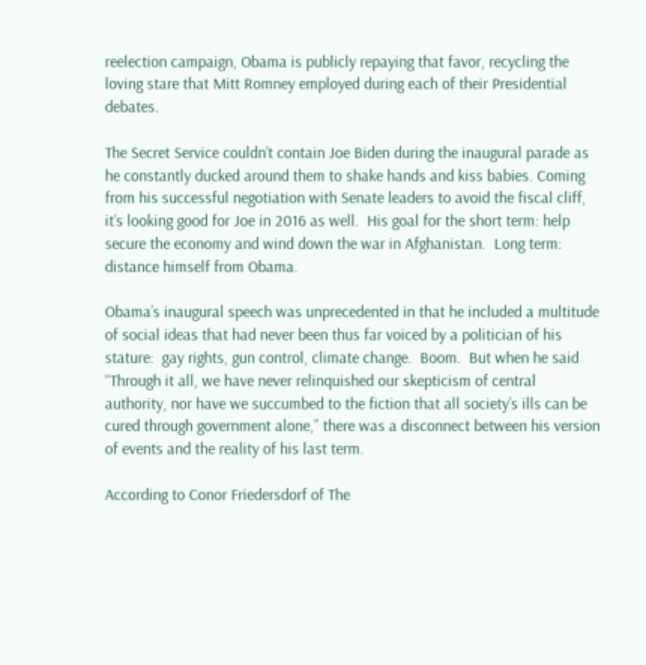reelection campaign, Obama is publicly repaying that favor, recycling the loving stare that Mitt Romney employed during each of their Presidential debates.

The Secret Service couldn’t contain Joe Biden during the inaugural parade as he constantly ducked around them to shake hands and kiss babies. Coming from his successful negotiation with Senate leaders to avoid the fiscal cliff, it’s looking good for Joe in 2016 as well.  His goal for the short term: help secure the economy and wind down the war in Afghanistan.  Long term: distance himself from Obama.

Obama’s inaugural speech was unprecedented in that he included a multitude of social ideas that had never been thus far voiced by a politician of his stature:  gay rights, gun control, climate change.  Boom.  But when he said “Through it all, we have never relinquished our skepticism of central authority, nor have we succumbed to the fiction that all society’s ills can be cured through government alone,” there was a disconnect between his version of events and the reality of his last term.

According to Conor Friedersdorf of The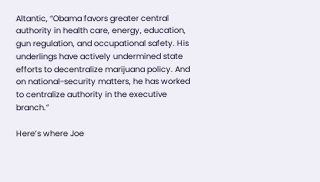Altantic, “Obama favors greater central authority in health care, energy, education, gun regulation, and occupational safety. His underlings have actively undermined state efforts to decentralize marijuana policy. And on national-security matters, he has worked to centralize authority in the executive branch.”

Here’s where Joe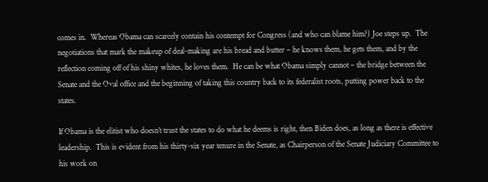comes in.  Whereas Obama can scarcely contain his contempt for Congress (and who can blame him?) Joe steps up.  The negotiations that mark the makeup of deal-making are his bread and butter – he knows them, he gets them, and by the reflection coming off of his shiny whites, he loves them.  He can be what Obama simply cannot – the bridge between the Senate and the Oval office and the beginning of taking this country back to its federalist roots, putting power back to the states.

If Obama is the elitist who doesn’t trust the states to do what he deems is right, then Biden does, as long as there is effective leadership.  This is evident from his thirty-six year tenure in the Senate, as Chairperson of the Senate Judiciary Committee to his work on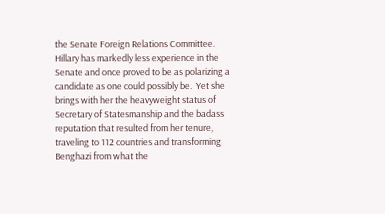the Senate Foreign Relations Committee.  Hillary has markedly less experience in the Senate and once proved to be as polarizing a candidate as one could possibly be.  Yet she brings with her the heavyweight status of Secretary of Statesmanship and the badass reputation that resulted from her tenure, traveling to 112 countries and transforming Benghazi from what the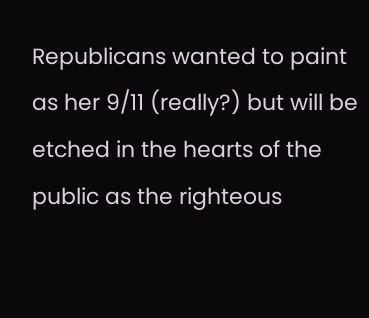Republicans wanted to paint as her 9/11 (really?) but will be etched in the hearts of the public as the righteous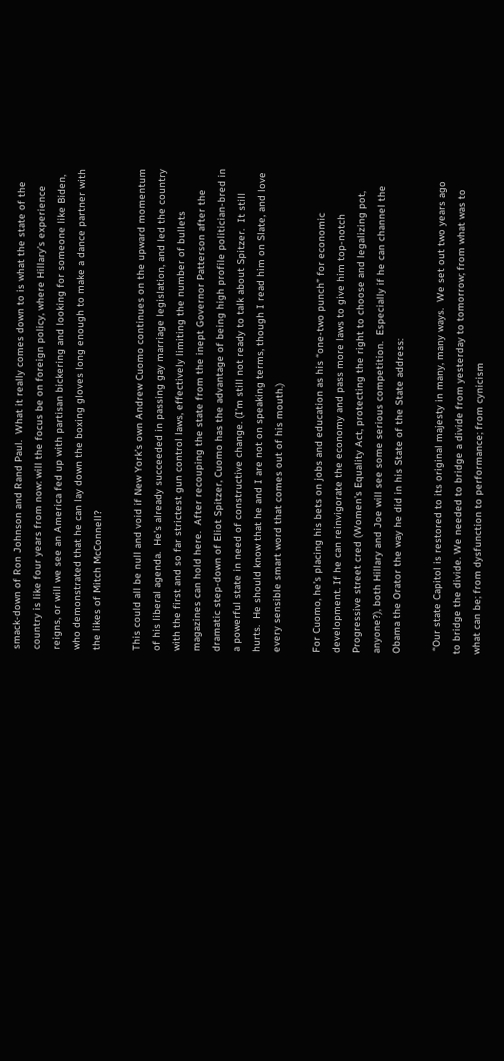smack-down of Ron Johnson and Rand Paul.  What it really comes down to is what the state of the country is like four years from now: will the focus be on foreign policy, where Hillary’s experience reigns, or will we see an America fed up with partisan bickering and looking for someone like Biden, who demonstrated that he can lay down the boxing gloves long enough to make a dance partner with the likes of Mitch McConnell?

This could all be null and void if New York’s own Andrew Cuomo continues on the upward momentum of his liberal agenda.  He’s already succeeded in passing gay marriage legislation, and led the country with the first and so far strictest gun control laws, effectively limiting the number of bullets magazines can hold here.  After recouping the state from the inept Governor Patterson after the dramatic step-down of Eliot Spitzer, Cuomo has the advantage of being high profile politician-bred in a powerful state in need of constructive change. (I’m still not ready to talk about Spitzer.  It still hurts.  He should know that he and I are not on speaking terms, though I read him on Slate, and love every sensible smart word that comes out of his mouth.)

For Cuomo, he’s placing his bets on jobs and education as his “one-two punch” for economic development. If he can reinvigorate the economy and pass more laws to give him top-notch Progressive street cred (Women’s Equality Act, protecting the right to choose and legalizing pot, anyone?), both Hillary and Joe will see some serious competition.  Especially if he can channel the Obama the Orator the way he did in his State of the State address:

 “Our state Capitol is restored to its original majesty in many, many ways.  We set out two years ago to bridge the divide. We needed to bridge a divide from yesterday to tomorrow; from what was to what can be; from dysfunction to performance; from cynicism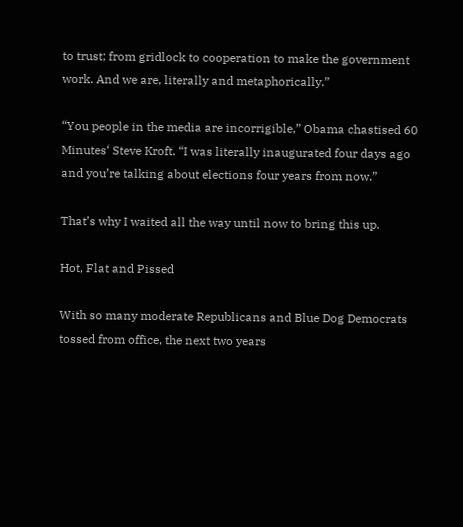to trust; from gridlock to cooperation to make the government work. And we are, literally and metaphorically.”

“You people in the media are incorrigible,” Obama chastised 60 Minutes‘ Steve Kroft. “I was literally inaugurated four days ago and you’re talking about elections four years from now.”

That’s why I waited all the way until now to bring this up.

Hot, Flat and Pissed

With so many moderate Republicans and Blue Dog Democrats tossed from office, the next two years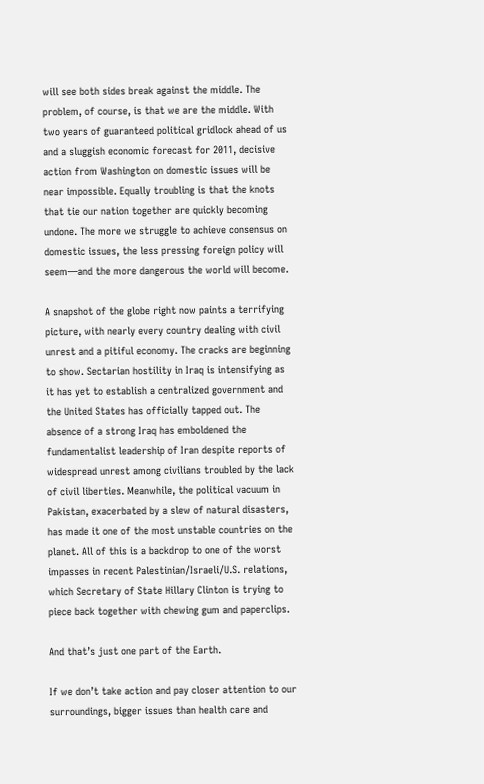will see both sides break against the middle. The problem, of course, is that we are the middle. With two years of guaranteed political gridlock ahead of us and a sluggish economic forecast for 2011, decisive action from Washington on domestic issues will be near impossible. Equally troubling is that the knots that tie our nation together are quickly becoming undone. The more we struggle to achieve consensus on domestic issues, the less pressing foreign policy will seem—and the more dangerous the world will become.

A snapshot of the globe right now paints a terrifying picture, with nearly every country dealing with civil unrest and a pitiful economy. The cracks are beginning to show. Sectarian hostility in Iraq is intensifying as it has yet to establish a centralized government and the United States has officially tapped out. The absence of a strong Iraq has emboldened the fundamentalist leadership of Iran despite reports of widespread unrest among civilians troubled by the lack of civil liberties. Meanwhile, the political vacuum in Pakistan, exacerbated by a slew of natural disasters, has made it one of the most unstable countries on the planet. All of this is a backdrop to one of the worst impasses in recent Palestinian/Israeli/U.S. relations, which Secretary of State Hillary Clinton is trying to piece back together with chewing gum and paperclips.

And that’s just one part of the Earth.

If we don’t take action and pay closer attention to our surroundings, bigger issues than health care and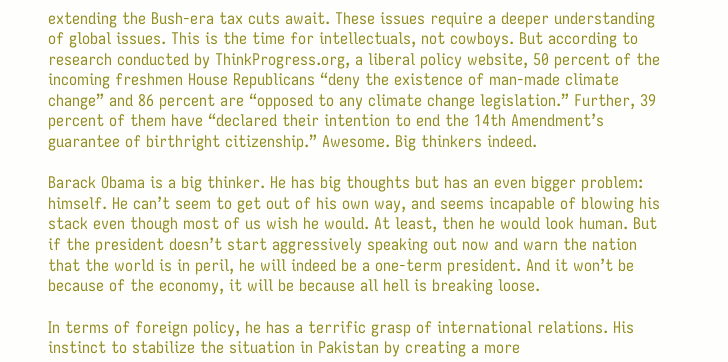extending the Bush-era tax cuts await. These issues require a deeper understanding of global issues. This is the time for intellectuals, not cowboys. But according to research conducted by ThinkProgress.org, a liberal policy website, 50 percent of the incoming freshmen House Republicans “deny the existence of man-made climate change” and 86 percent are “opposed to any climate change legislation.” Further, 39 percent of them have “declared their intention to end the 14th Amendment’s guarantee of birthright citizenship.” Awesome. Big thinkers indeed.

Barack Obama is a big thinker. He has big thoughts but has an even bigger problem: himself. He can’t seem to get out of his own way, and seems incapable of blowing his stack even though most of us wish he would. At least, then he would look human. But if the president doesn’t start aggressively speaking out now and warn the nation that the world is in peril, he will indeed be a one-term president. And it won’t be because of the economy, it will be because all hell is breaking loose.

In terms of foreign policy, he has a terrific grasp of international relations. His instinct to stabilize the situation in Pakistan by creating a more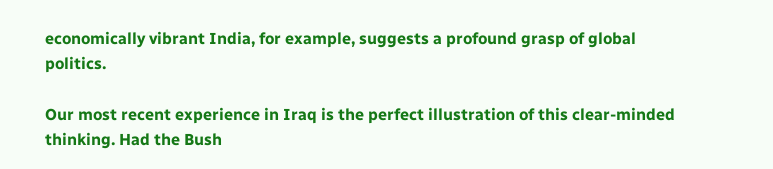economically vibrant India, for example, suggests a profound grasp of global politics.

Our most recent experience in Iraq is the perfect illustration of this clear-minded thinking. Had the Bush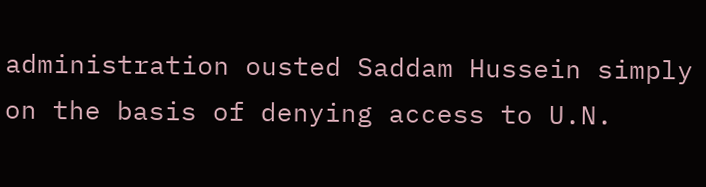administration ousted Saddam Hussein simply on the basis of denying access to U.N.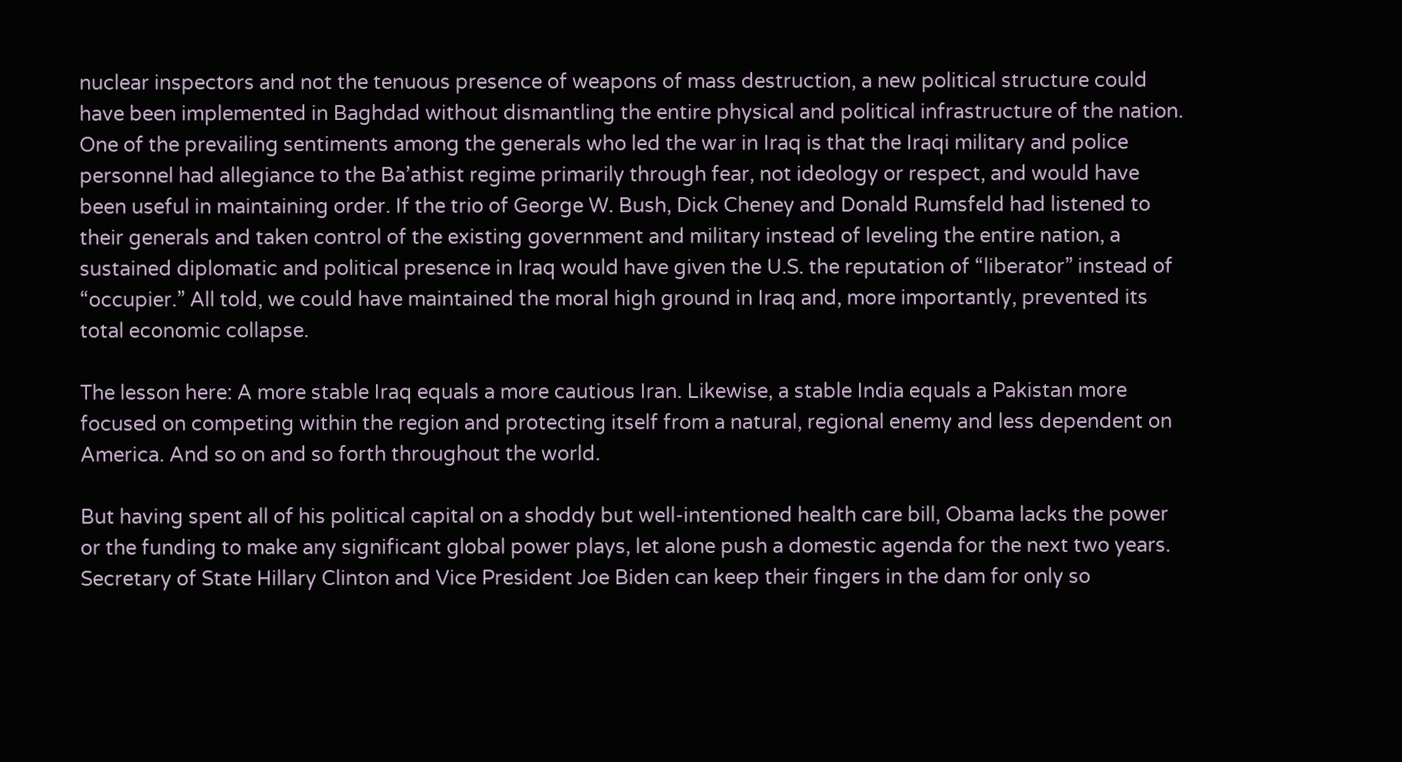nuclear inspectors and not the tenuous presence of weapons of mass destruction, a new political structure could have been implemented in Baghdad without dismantling the entire physical and political infrastructure of the nation. One of the prevailing sentiments among the generals who led the war in Iraq is that the Iraqi military and police personnel had allegiance to the Ba’athist regime primarily through fear, not ideology or respect, and would have been useful in maintaining order. If the trio of George W. Bush, Dick Cheney and Donald Rumsfeld had listened to their generals and taken control of the existing government and military instead of leveling the entire nation, a sustained diplomatic and political presence in Iraq would have given the U.S. the reputation of “liberator” instead of “occupier.” All told, we could have maintained the moral high ground in Iraq and, more importantly, prevented its total economic collapse.

The lesson here: A more stable Iraq equals a more cautious Iran. Likewise, a stable India equals a Pakistan more focused on competing within the region and protecting itself from a natural, regional enemy and less dependent on America. And so on and so forth throughout the world.

But having spent all of his political capital on a shoddy but well-intentioned health care bill, Obama lacks the power or the funding to make any significant global power plays, let alone push a domestic agenda for the next two years. Secretary of State Hillary Clinton and Vice President Joe Biden can keep their fingers in the dam for only so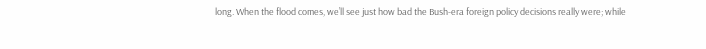long. When the flood comes, we’ll see just how bad the Bush-era foreign policy decisions really were; while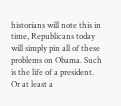historians will note this in time, Republicans today will simply pin all of these problems on Obama. Such is the life of a president. Or at least a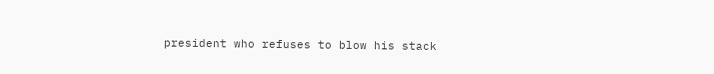president who refuses to blow his stack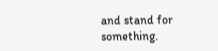and stand for something.